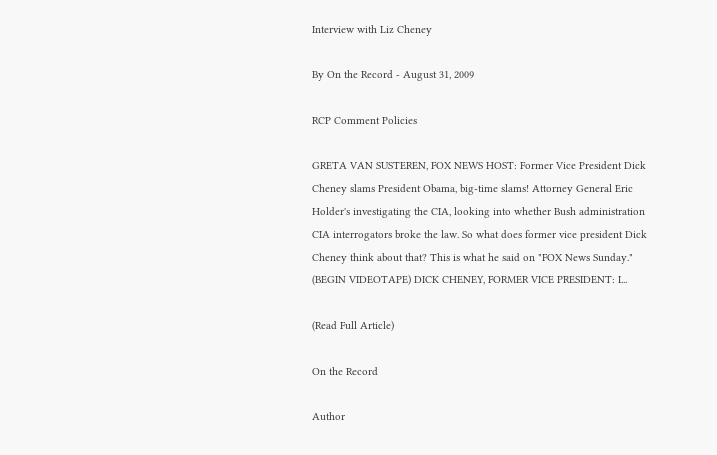Interview with Liz Cheney

By On the Record - August 31, 2009

RCP Comment Policies

GRETA VAN SUSTEREN, FOX NEWS HOST: Former Vice President Dick Cheney slams President Obama, big-time slams! Attorney General Eric Holder's investigating the CIA, looking into whether Bush administration CIA interrogators broke the law. So what does former vice president Dick Cheney think about that? This is what he said on "FOX News Sunday." (BEGIN VIDEOTAPE) DICK CHENEY, FORMER VICE PRESIDENT: I...

(Read Full Article)

On the Record

Author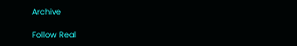Archive

Follow Real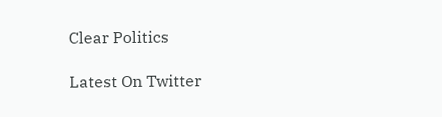Clear Politics

Latest On Twitter